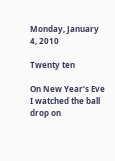Monday, January 4, 2010

Twenty ten

On New Year’s Eve I watched the ball drop on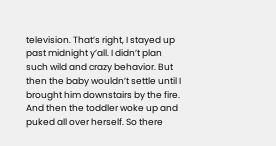television. That’s right, I stayed up past midnight y’all. I didn’t plan such wild and crazy behavior. But then the baby wouldn’t settle until I brought him downstairs by the fire. And then the toddler woke up and puked all over herself. So there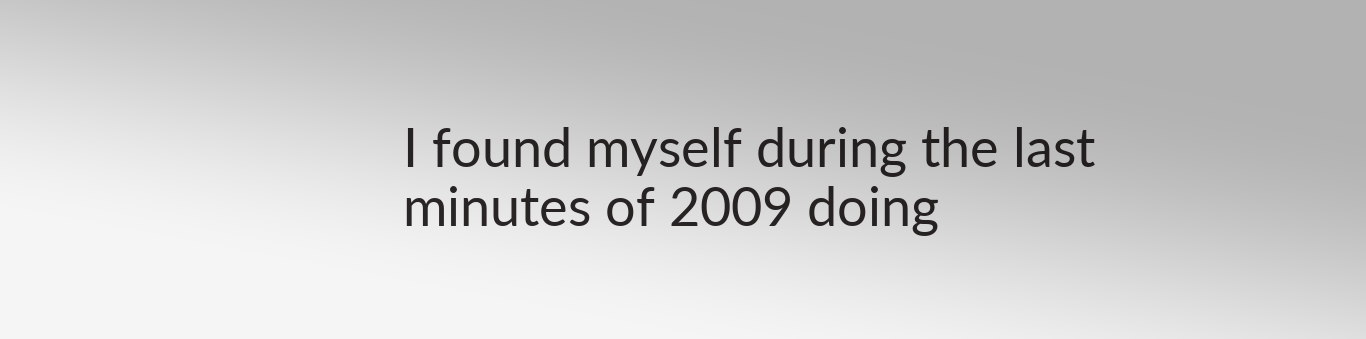I found myself during the last minutes of 2009 doing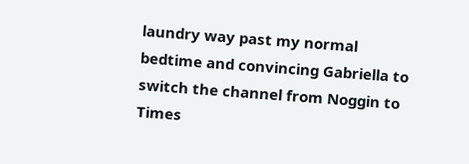laundry way past my normal bedtime and convincing Gabriella to switch the channel from Noggin to Times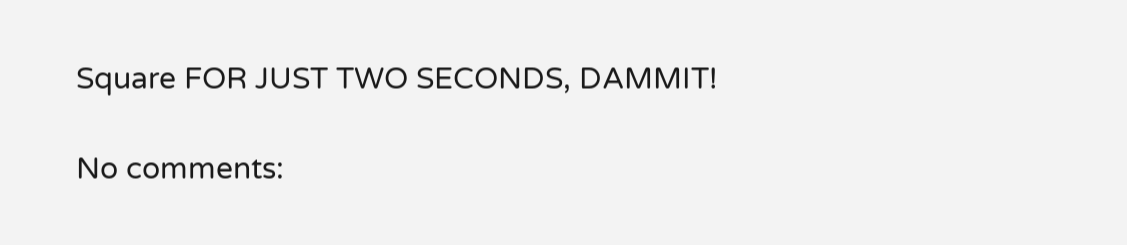Square FOR JUST TWO SECONDS, DAMMIT!

No comments: